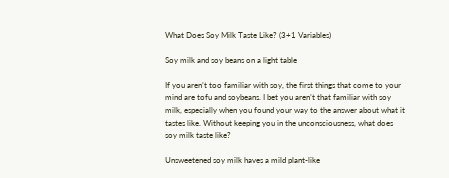What Does Soy Milk Taste Like? (3+1 Variables)

Soy milk and soy beans on a light table

If you aren’t too familiar with soy, the first things that come to your mind are tofu and soybeans. I bet you aren’t that familiar with soy milk, especially when you found your way to the answer about what it tastes like. Without keeping you in the unconsciousness, what does soy milk taste like?

Unsweetened soy milk haves a mild plant-like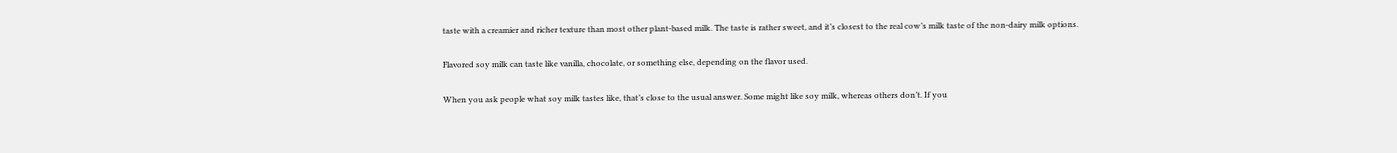taste with a creamier and richer texture than most other plant-based milk. The taste is rather sweet, and it’s closest to the real cow’s milk taste of the non-dairy milk options.

Flavored soy milk can taste like vanilla, chocolate, or something else, depending on the flavor used.

When you ask people what soy milk tastes like, that’s close to the usual answer. Some might like soy milk, whereas others don’t. If you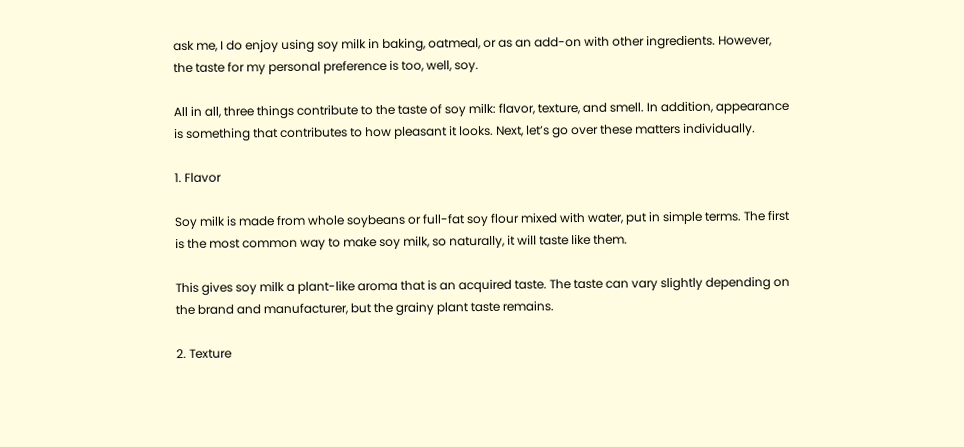ask me, I do enjoy using soy milk in baking, oatmeal, or as an add-on with other ingredients. However, the taste for my personal preference is too, well, soy.

All in all, three things contribute to the taste of soy milk: flavor, texture, and smell. In addition, appearance is something that contributes to how pleasant it looks. Next, let’s go over these matters individually.

1. Flavor

Soy milk is made from whole soybeans or full-fat soy flour mixed with water, put in simple terms. The first is the most common way to make soy milk, so naturally, it will taste like them.

This gives soy milk a plant-like aroma that is an acquired taste. The taste can vary slightly depending on the brand and manufacturer, but the grainy plant taste remains.

2. Texture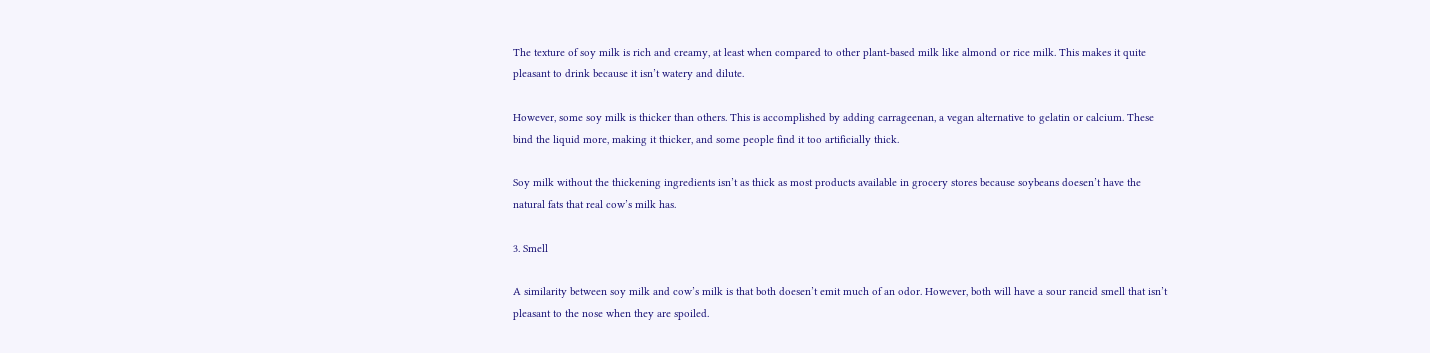The texture of soy milk is rich and creamy, at least when compared to other plant-based milk like almond or rice milk. This makes it quite pleasant to drink because it isn’t watery and dilute.

However, some soy milk is thicker than others. This is accomplished by adding carrageenan, a vegan alternative to gelatin or calcium. These bind the liquid more, making it thicker, and some people find it too artificially thick.

Soy milk without the thickening ingredients isn’t as thick as most products available in grocery stores because soybeans doesen’t have the natural fats that real cow’s milk has.

3. Smell

A similarity between soy milk and cow’s milk is that both doesen’t emit much of an odor. However, both will have a sour rancid smell that isn’t pleasant to the nose when they are spoiled.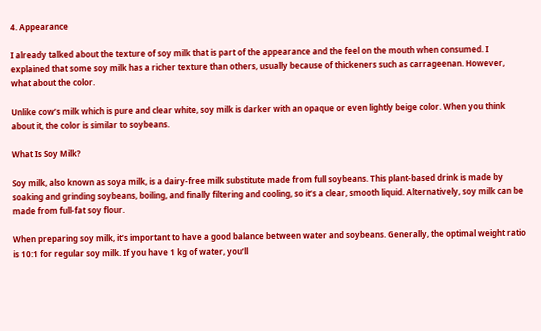4. Appearance

I already talked about the texture of soy milk that is part of the appearance and the feel on the mouth when consumed. I explained that some soy milk has a richer texture than others, usually because of thickeners such as carrageenan. However, what about the color.

Unlike cow’s milk which is pure and clear white, soy milk is darker with an opaque or even lightly beige color. When you think about it, the color is similar to soybeans.

What Is Soy Milk?

Soy milk, also known as soya milk, is a dairy-free milk substitute made from full soybeans. This plant-based drink is made by soaking and grinding soybeans, boiling, and finally filtering and cooling, so it’s a clear, smooth liquid. Alternatively, soy milk can be made from full-fat soy flour.

When preparing soy milk, it’s important to have a good balance between water and soybeans. Generally, the optimal weight ratio is 10:1 for regular soy milk. If you have 1 kg of water, you’ll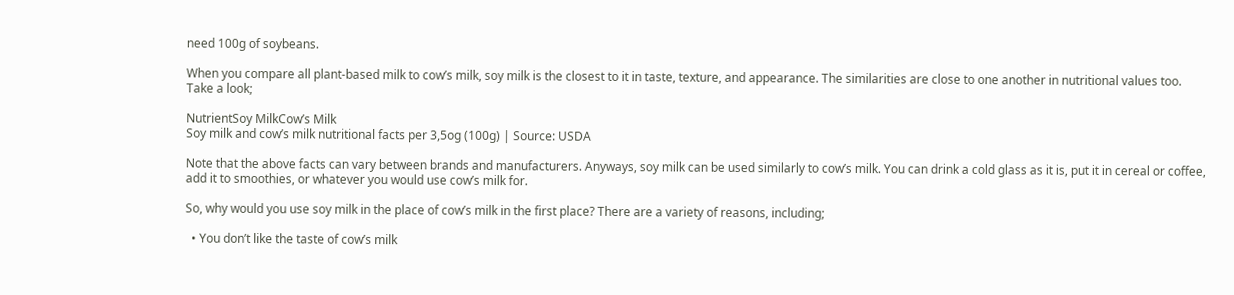need 100g of soybeans.

When you compare all plant-based milk to cow’s milk, soy milk is the closest to it in taste, texture, and appearance. The similarities are close to one another in nutritional values too. Take a look;

NutrientSoy MilkCow’s Milk
Soy milk and cow’s milk nutritional facts per 3,5og (100g) | Source: USDA

Note that the above facts can vary between brands and manufacturers. Anyways, soy milk can be used similarly to cow’s milk. You can drink a cold glass as it is, put it in cereal or coffee, add it to smoothies, or whatever you would use cow’s milk for.

So, why would you use soy milk in the place of cow’s milk in the first place? There are a variety of reasons, including;

  • You don’t like the taste of cow’s milk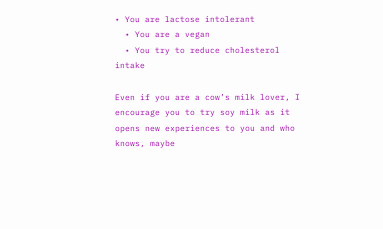• You are lactose intolerant
  • You are a vegan
  • You try to reduce cholesterol intake

Even if you are a cow’s milk lover, I encourage you to try soy milk as it opens new experiences to you and who knows, maybe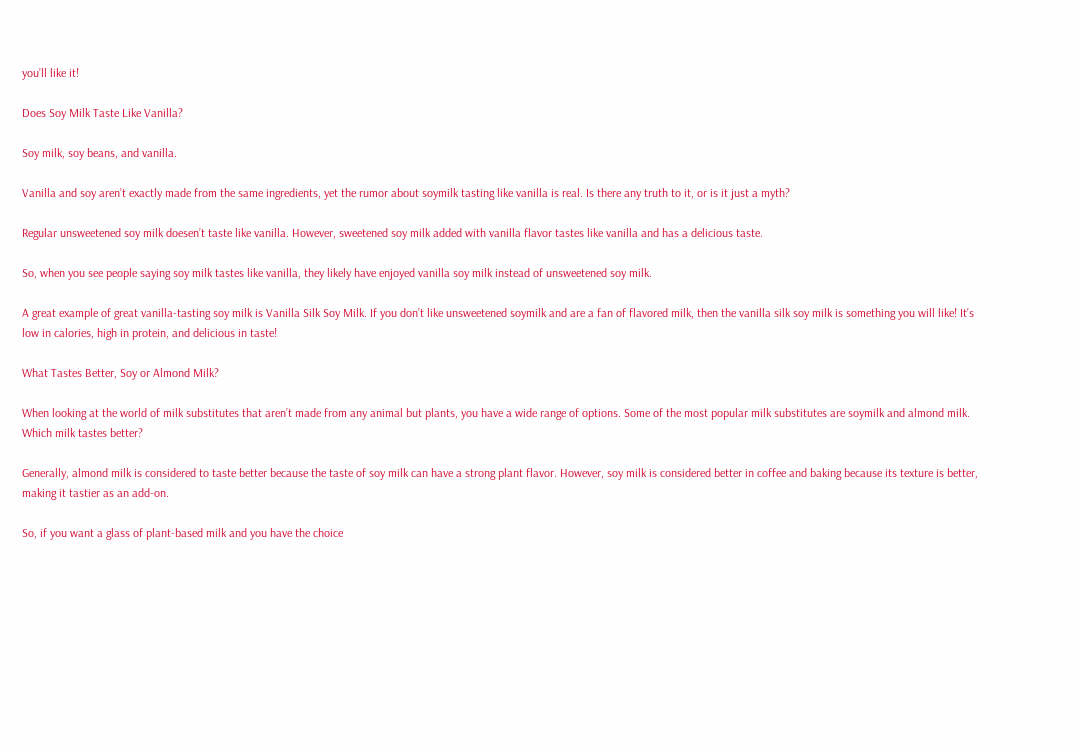you’ll like it!

Does Soy Milk Taste Like Vanilla?

Soy milk, soy beans, and vanilla.

Vanilla and soy aren’t exactly made from the same ingredients, yet the rumor about soymilk tasting like vanilla is real. Is there any truth to it, or is it just a myth?

Regular unsweetened soy milk doesen’t taste like vanilla. However, sweetened soy milk added with vanilla flavor tastes like vanilla and has a delicious taste.

So, when you see people saying soy milk tastes like vanilla, they likely have enjoyed vanilla soy milk instead of unsweetened soy milk.

A great example of great vanilla-tasting soy milk is Vanilla Silk Soy Milk. If you don’t like unsweetened soymilk and are a fan of flavored milk, then the vanilla silk soy milk is something you will like! It’s low in calories, high in protein, and delicious in taste!

What Tastes Better, Soy or Almond Milk?

When looking at the world of milk substitutes that aren’t made from any animal but plants, you have a wide range of options. Some of the most popular milk substitutes are soymilk and almond milk. Which milk tastes better?

Generally, almond milk is considered to taste better because the taste of soy milk can have a strong plant flavor. However, soy milk is considered better in coffee and baking because its texture is better, making it tastier as an add-on.

So, if you want a glass of plant-based milk and you have the choice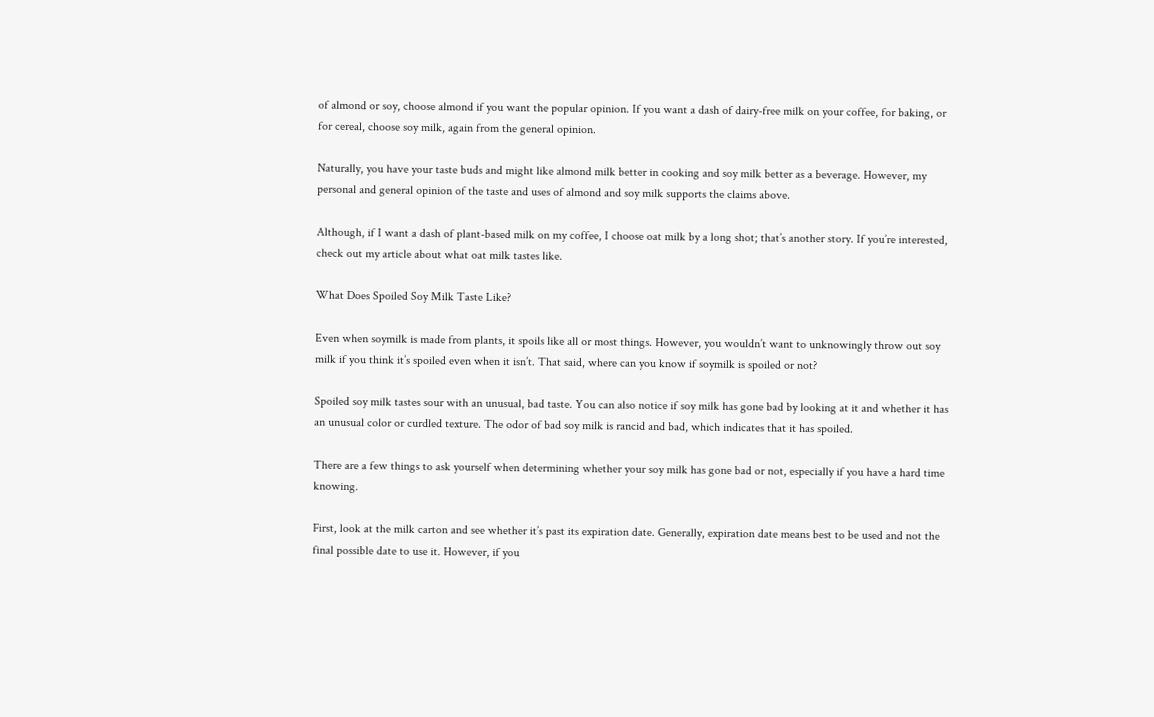of almond or soy, choose almond if you want the popular opinion. If you want a dash of dairy-free milk on your coffee, for baking, or for cereal, choose soy milk, again from the general opinion.

Naturally, you have your taste buds and might like almond milk better in cooking and soy milk better as a beverage. However, my personal and general opinion of the taste and uses of almond and soy milk supports the claims above.

Although, if I want a dash of plant-based milk on my coffee, I choose oat milk by a long shot; that’s another story. If you’re interested, check out my article about what oat milk tastes like.

What Does Spoiled Soy Milk Taste Like?

Even when soymilk is made from plants, it spoils like all or most things. However, you wouldn’t want to unknowingly throw out soy milk if you think it’s spoiled even when it isn’t. That said, where can you know if soymilk is spoiled or not?

Spoiled soy milk tastes sour with an unusual, bad taste. You can also notice if soy milk has gone bad by looking at it and whether it has an unusual color or curdled texture. The odor of bad soy milk is rancid and bad, which indicates that it has spoiled.

There are a few things to ask yourself when determining whether your soy milk has gone bad or not, especially if you have a hard time knowing.

First, look at the milk carton and see whether it’s past its expiration date. Generally, expiration date means best to be used and not the final possible date to use it. However, if you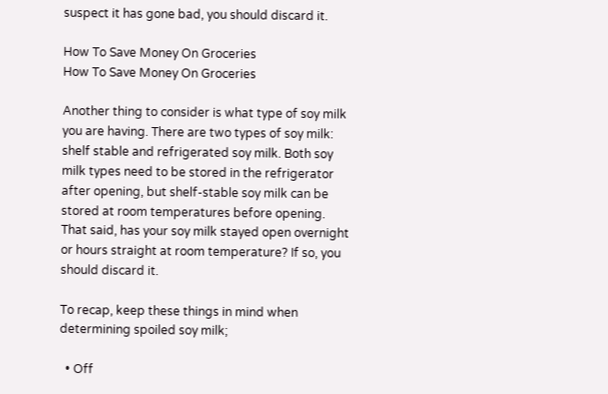suspect it has gone bad, you should discard it.

How To Save Money On Groceries
How To Save Money On Groceries

Another thing to consider is what type of soy milk you are having. There are two types of soy milk: shelf stable and refrigerated soy milk. Both soy milk types need to be stored in the refrigerator after opening, but shelf-stable soy milk can be stored at room temperatures before opening. That said, has your soy milk stayed open overnight or hours straight at room temperature? If so, you should discard it.

To recap, keep these things in mind when determining spoiled soy milk;

  • Off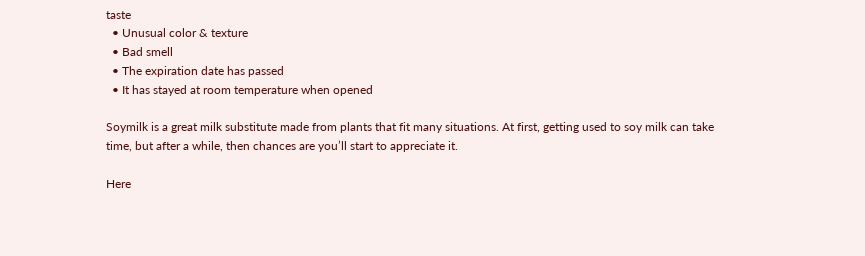taste
  • Unusual color & texture
  • Bad smell
  • The expiration date has passed
  • It has stayed at room temperature when opened

Soymilk is a great milk substitute made from plants that fit many situations. At first, getting used to soy milk can take time, but after a while, then chances are you’ll start to appreciate it.

Here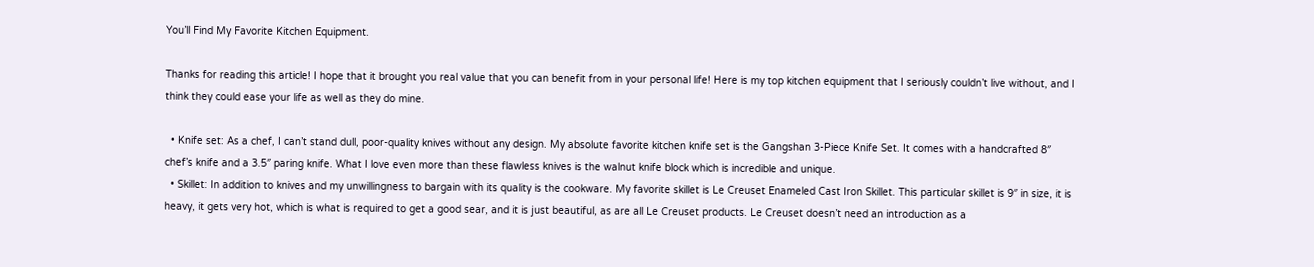You’ll Find My Favorite Kitchen Equipment.

Thanks for reading this article! I hope that it brought you real value that you can benefit from in your personal life! Here is my top kitchen equipment that I seriously couldn’t live without, and I think they could ease your life as well as they do mine.

  • Knife set: As a chef, I can’t stand dull, poor-quality knives without any design. My absolute favorite kitchen knife set is the Gangshan 3-Piece Knife Set. It comes with a handcrafted 8″ chef’s knife and a 3.5″ paring knife. What I love even more than these flawless knives is the walnut knife block which is incredible and unique.
  • Skillet: In addition to knives and my unwillingness to bargain with its quality is the cookware. My favorite skillet is Le Creuset Enameled Cast Iron Skillet. This particular skillet is 9″ in size, it is heavy, it gets very hot, which is what is required to get a good sear, and it is just beautiful, as are all Le Creuset products. Le Creuset doesn’t need an introduction as a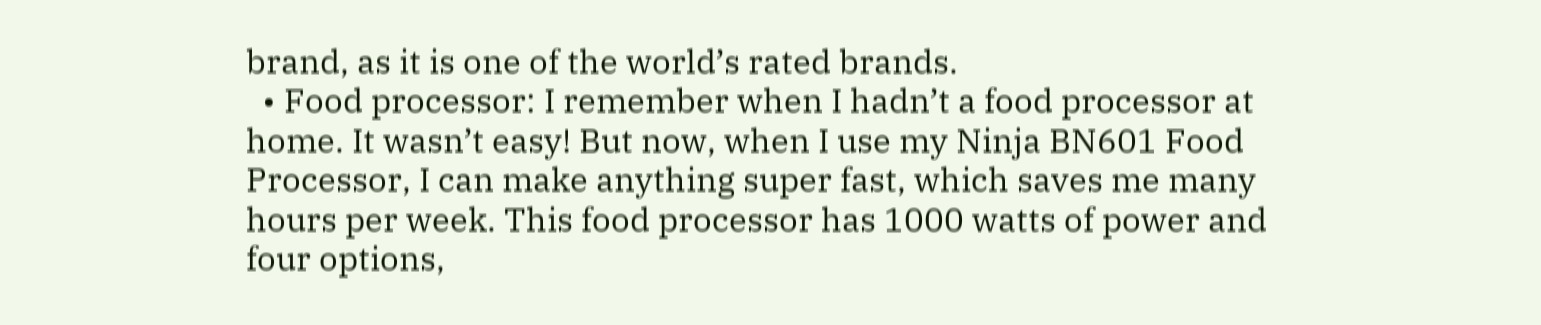brand, as it is one of the world’s rated brands.
  • Food processor: I remember when I hadn’t a food processor at home. It wasn’t easy! But now, when I use my Ninja BN601 Food Processor, I can make anything super fast, which saves me many hours per week. This food processor has 1000 watts of power and four options,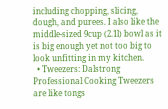including chopping, slicing, dough, and purees. I also like the middle-sized 9cup (2.1l) bowl as it is big enough yet not too big to look unfitting in my kitchen.
  • Tweezers: Dalstrong Professional Cooking Tweezers are like tongs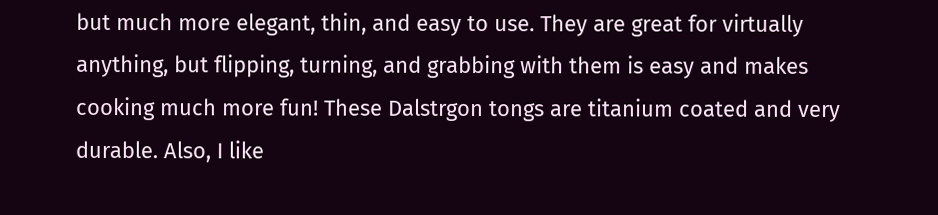but much more elegant, thin, and easy to use. They are great for virtually anything, but flipping, turning, and grabbing with them is easy and makes cooking much more fun! These Dalstrgon tongs are titanium coated and very durable. Also, I like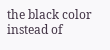the black color instead of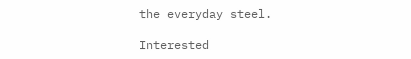the everyday steel.

Interested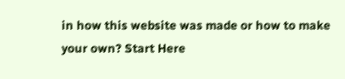in how this website was made or how to make your own? Start Here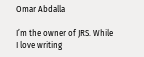Omar Abdalla

I’m the owner of JRS. While I love writing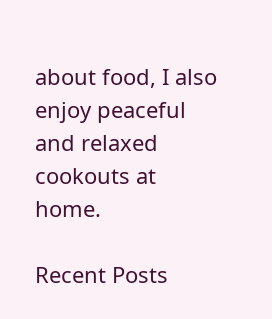about food, I also enjoy peaceful and relaxed cookouts at home.

Recent Posts